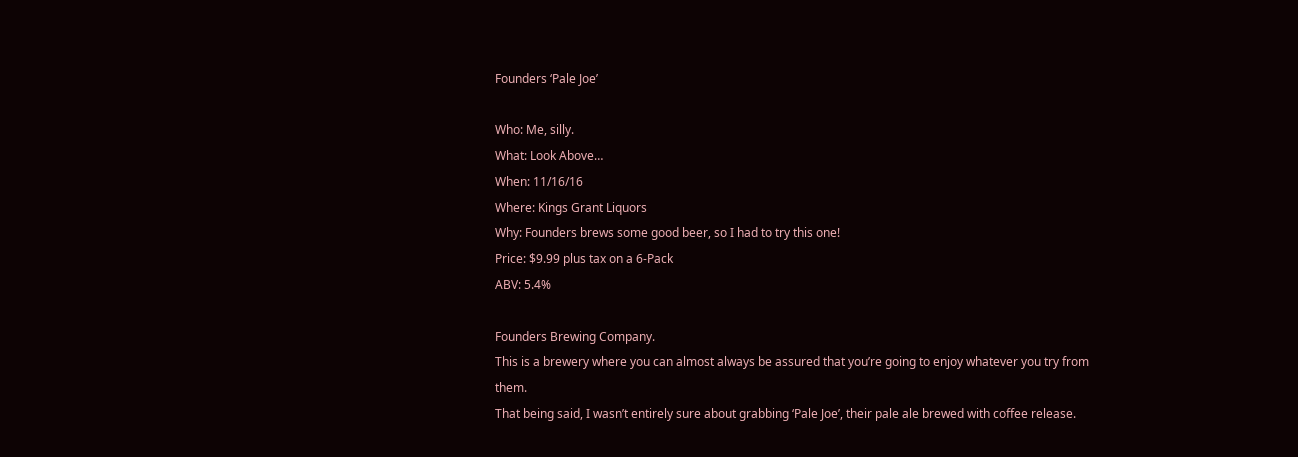Founders ‘Pale Joe’

Who: Me, silly.
What: Look Above…
When: 11/16/16
Where: Kings Grant Liquors
Why: Founders brews some good beer, so I had to try this one!
Price: $9.99 plus tax on a 6-Pack
ABV: 5.4%

Founders Brewing Company.
This is a brewery where you can almost always be assured that you’re going to enjoy whatever you try from them.
That being said, I wasn’t entirely sure about grabbing ‘Pale Joe’, their pale ale brewed with coffee release.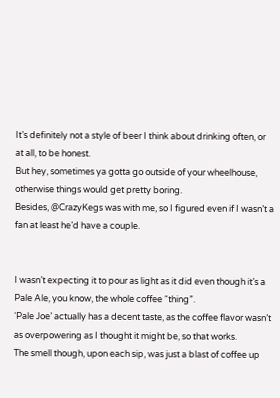It’s definitely not a style of beer I think about drinking often, or at all, to be honest.
But hey, sometimes ya gotta go outside of your wheelhouse, otherwise things would get pretty boring.
Besides, @CrazyKegs was with me, so I figured even if I wasn’t a fan at least he’d have a couple.


I wasn’t expecting it to pour as light as it did even though it’s a Pale Ale, you know, the whole coffee “thing”.
‘Pale Joe’ actually has a decent taste, as the coffee flavor wasn’t as overpowering as I thought it might be, so that works.
The smell though, upon each sip, was just a blast of coffee up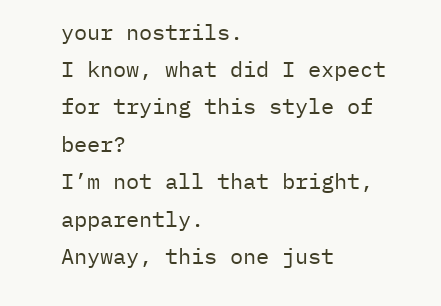your nostrils.
I know, what did I expect for trying this style of beer?
I’m not all that bright, apparently.
Anyway, this one just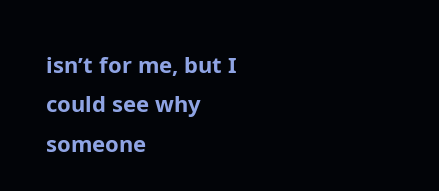isn’t for me, but I could see why someone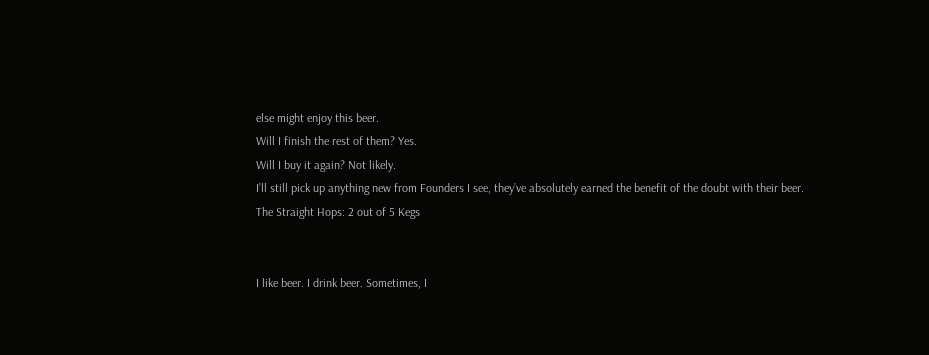else might enjoy this beer.
Will I finish the rest of them? Yes.
Will I buy it again? Not likely.
I’ll still pick up anything new from Founders I see, they’ve absolutely earned the benefit of the doubt with their beer.
The Straight Hops: 2 out of 5 Kegs


I like beer. I drink beer. Sometimes, I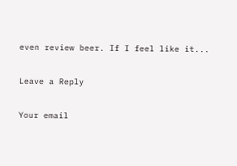even review beer. If I feel like it...

Leave a Reply

Your email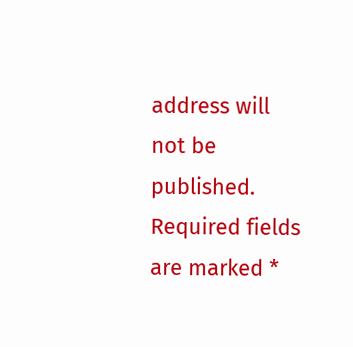address will not be published. Required fields are marked *